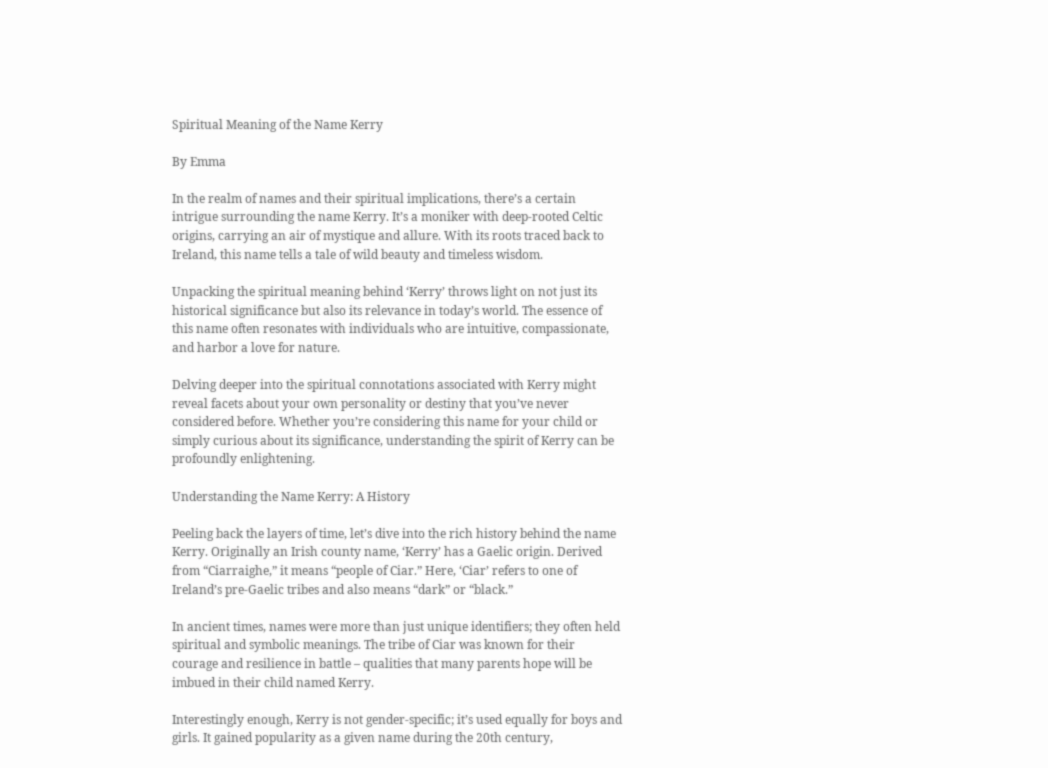Spiritual Meaning of the Name Kerry

By Emma

In the realm of names and their spiritual implications, there’s a certain intrigue surrounding the name Kerry. It’s a moniker with deep-rooted Celtic origins, carrying an air of mystique and allure. With its roots traced back to Ireland, this name tells a tale of wild beauty and timeless wisdom.

Unpacking the spiritual meaning behind ‘Kerry’ throws light on not just its historical significance but also its relevance in today’s world. The essence of this name often resonates with individuals who are intuitive, compassionate, and harbor a love for nature.

Delving deeper into the spiritual connotations associated with Kerry might reveal facets about your own personality or destiny that you’ve never considered before. Whether you’re considering this name for your child or simply curious about its significance, understanding the spirit of Kerry can be profoundly enlightening.

Understanding the Name Kerry: A History

Peeling back the layers of time, let’s dive into the rich history behind the name Kerry. Originally an Irish county name, ‘Kerry’ has a Gaelic origin. Derived from “Ciarraighe,” it means “people of Ciar.” Here, ‘Ciar’ refers to one of Ireland’s pre-Gaelic tribes and also means “dark” or “black.”

In ancient times, names were more than just unique identifiers; they often held spiritual and symbolic meanings. The tribe of Ciar was known for their courage and resilience in battle – qualities that many parents hope will be imbued in their child named Kerry.

Interestingly enough, Kerry is not gender-specific; it’s used equally for boys and girls. It gained popularity as a given name during the 20th century,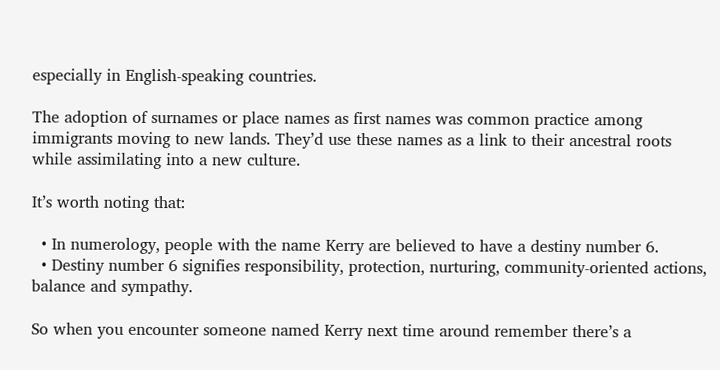especially in English-speaking countries.

The adoption of surnames or place names as first names was common practice among immigrants moving to new lands. They’d use these names as a link to their ancestral roots while assimilating into a new culture.

It’s worth noting that:

  • In numerology, people with the name Kerry are believed to have a destiny number 6.
  • Destiny number 6 signifies responsibility, protection, nurturing, community-oriented actions, balance and sympathy.

So when you encounter someone named Kerry next time around remember there’s a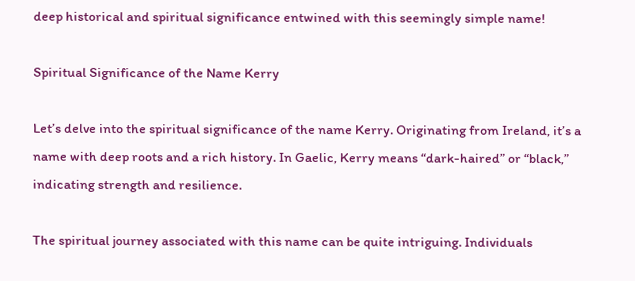deep historical and spiritual significance entwined with this seemingly simple name!

Spiritual Significance of the Name Kerry

Let’s delve into the spiritual significance of the name Kerry. Originating from Ireland, it’s a name with deep roots and a rich history. In Gaelic, Kerry means “dark-haired” or “black,” indicating strength and resilience.

The spiritual journey associated with this name can be quite intriguing. Individuals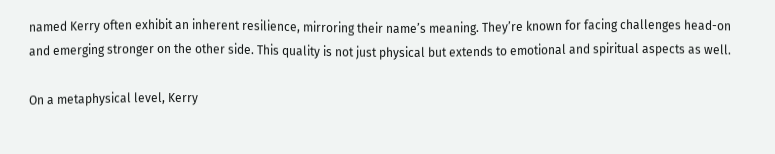named Kerry often exhibit an inherent resilience, mirroring their name’s meaning. They’re known for facing challenges head-on and emerging stronger on the other side. This quality is not just physical but extends to emotional and spiritual aspects as well.

On a metaphysical level, Kerry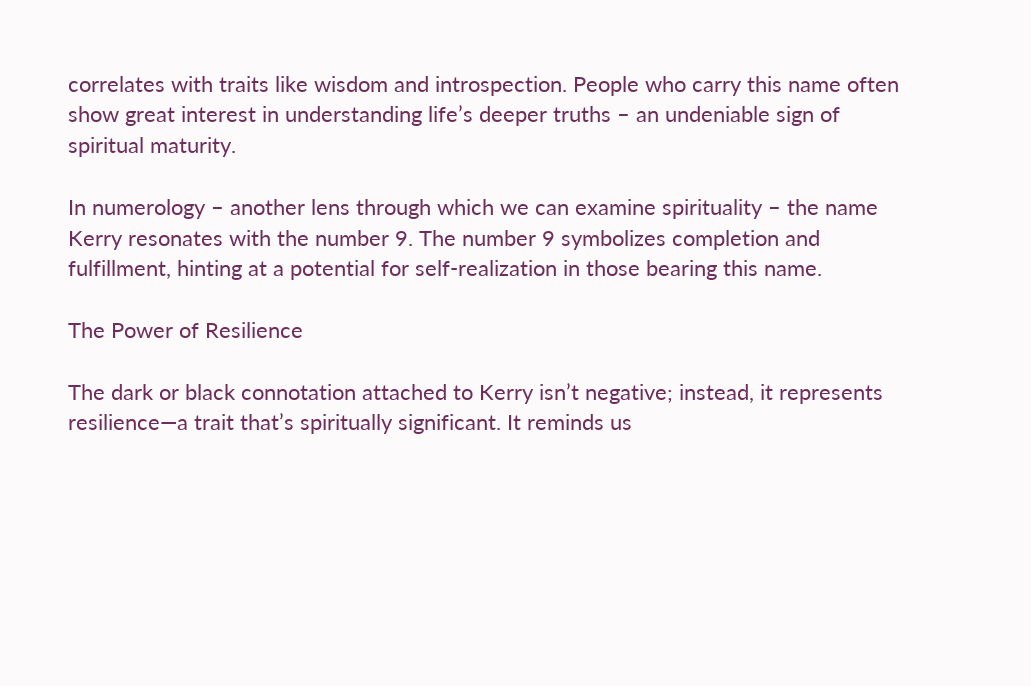correlates with traits like wisdom and introspection. People who carry this name often show great interest in understanding life’s deeper truths – an undeniable sign of spiritual maturity.

In numerology – another lens through which we can examine spirituality – the name Kerry resonates with the number 9. The number 9 symbolizes completion and fulfillment, hinting at a potential for self-realization in those bearing this name.

The Power of Resilience

The dark or black connotation attached to Kerry isn’t negative; instead, it represents resilience—a trait that’s spiritually significant. It reminds us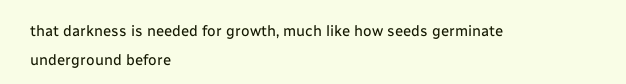that darkness is needed for growth, much like how seeds germinate underground before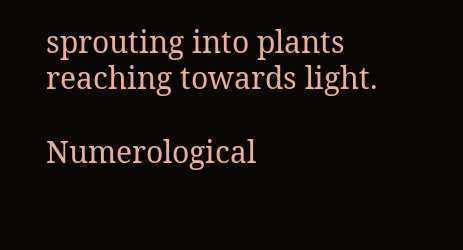sprouting into plants reaching towards light.

Numerological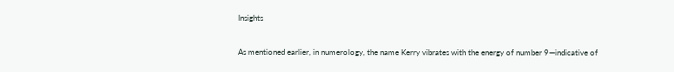Insights

As mentioned earlier, in numerology, the name Kerry vibrates with the energy of number 9—indicative of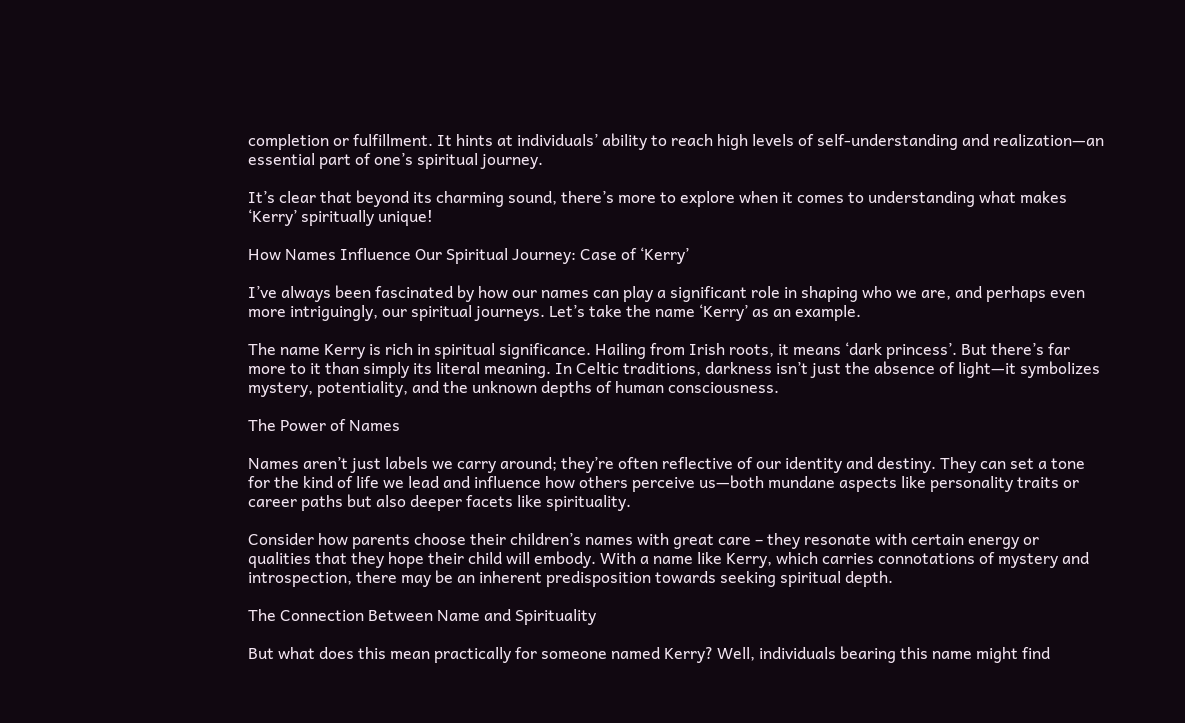completion or fulfillment. It hints at individuals’ ability to reach high levels of self-understanding and realization—an essential part of one’s spiritual journey.

It’s clear that beyond its charming sound, there’s more to explore when it comes to understanding what makes ‘Kerry’ spiritually unique!

How Names Influence Our Spiritual Journey: Case of ‘Kerry’

I’ve always been fascinated by how our names can play a significant role in shaping who we are, and perhaps even more intriguingly, our spiritual journeys. Let’s take the name ‘Kerry’ as an example.

The name Kerry is rich in spiritual significance. Hailing from Irish roots, it means ‘dark princess’. But there’s far more to it than simply its literal meaning. In Celtic traditions, darkness isn’t just the absence of light—it symbolizes mystery, potentiality, and the unknown depths of human consciousness.

The Power of Names

Names aren’t just labels we carry around; they’re often reflective of our identity and destiny. They can set a tone for the kind of life we lead and influence how others perceive us—both mundane aspects like personality traits or career paths but also deeper facets like spirituality.

Consider how parents choose their children’s names with great care – they resonate with certain energy or qualities that they hope their child will embody. With a name like Kerry, which carries connotations of mystery and introspection, there may be an inherent predisposition towards seeking spiritual depth.

The Connection Between Name and Spirituality

But what does this mean practically for someone named Kerry? Well, individuals bearing this name might find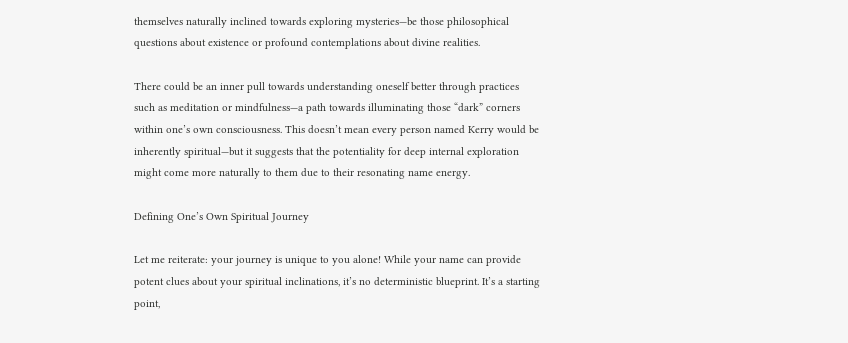themselves naturally inclined towards exploring mysteries—be those philosophical questions about existence or profound contemplations about divine realities.

There could be an inner pull towards understanding oneself better through practices such as meditation or mindfulness—a path towards illuminating those “dark” corners within one’s own consciousness. This doesn’t mean every person named Kerry would be inherently spiritual—but it suggests that the potentiality for deep internal exploration might come more naturally to them due to their resonating name energy.

Defining One’s Own Spiritual Journey

Let me reiterate: your journey is unique to you alone! While your name can provide potent clues about your spiritual inclinations, it’s no deterministic blueprint. It’s a starting point,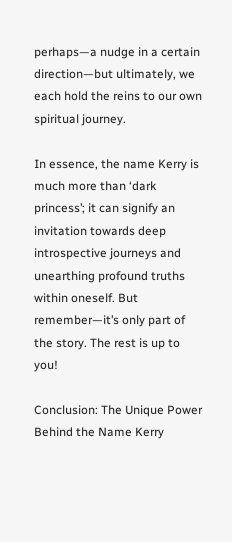perhaps—a nudge in a certain direction—but ultimately, we each hold the reins to our own spiritual journey.

In essence, the name Kerry is much more than ‘dark princess’; it can signify an invitation towards deep introspective journeys and unearthing profound truths within oneself. But remember—it’s only part of the story. The rest is up to you!

Conclusion: The Unique Power Behind the Name Kerry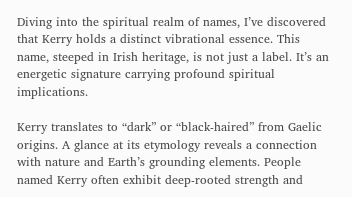Diving into the spiritual realm of names, I’ve discovered that Kerry holds a distinct vibrational essence. This name, steeped in Irish heritage, is not just a label. It’s an energetic signature carrying profound spiritual implications.

Kerry translates to “dark” or “black-haired” from Gaelic origins. A glance at its etymology reveals a connection with nature and Earth’s grounding elements. People named Kerry often exhibit deep-rooted strength and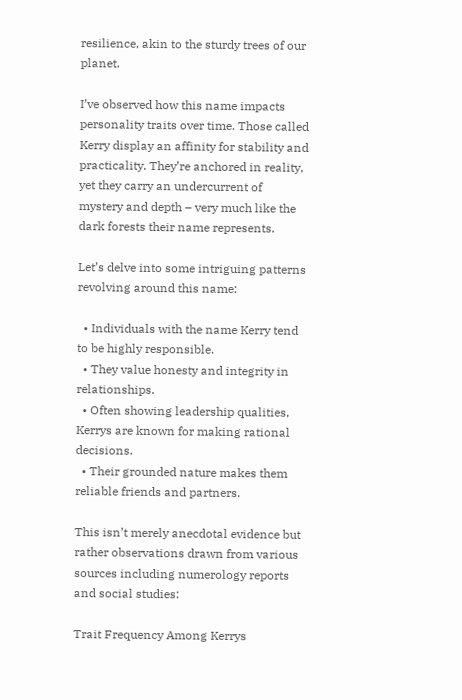resilience, akin to the sturdy trees of our planet.

I’ve observed how this name impacts personality traits over time. Those called Kerry display an affinity for stability and practicality. They’re anchored in reality, yet they carry an undercurrent of mystery and depth – very much like the dark forests their name represents.

Let’s delve into some intriguing patterns revolving around this name:

  • Individuals with the name Kerry tend to be highly responsible.
  • They value honesty and integrity in relationships.
  • Often showing leadership qualities, Kerrys are known for making rational decisions.
  • Their grounded nature makes them reliable friends and partners.

This isn’t merely anecdotal evidence but rather observations drawn from various sources including numerology reports and social studies:

Trait Frequency Among Kerrys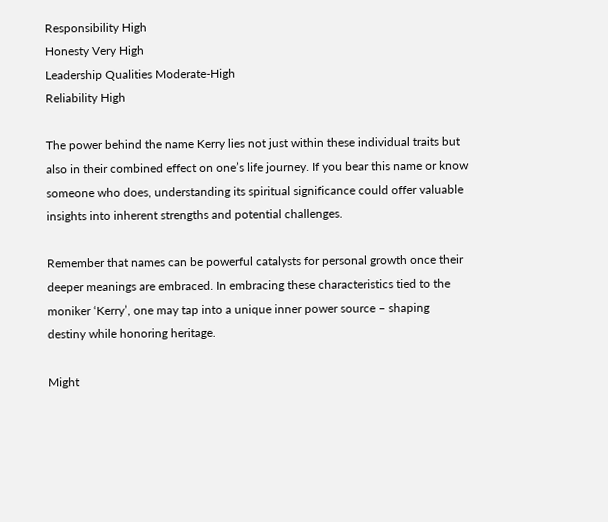Responsibility High
Honesty Very High
Leadership Qualities Moderate-High
Reliability High

The power behind the name Kerry lies not just within these individual traits but also in their combined effect on one’s life journey. If you bear this name or know someone who does, understanding its spiritual significance could offer valuable insights into inherent strengths and potential challenges.

Remember that names can be powerful catalysts for personal growth once their deeper meanings are embraced. In embracing these characteristics tied to the moniker ‘Kerry’, one may tap into a unique inner power source – shaping destiny while honoring heritage.

Might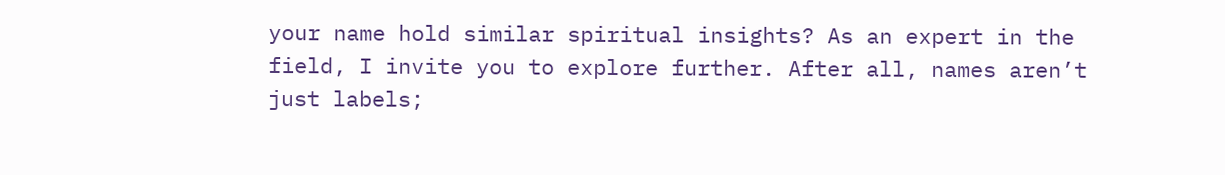your name hold similar spiritual insights? As an expert in the field, I invite you to explore further. After all, names aren’t just labels;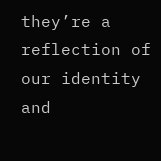they’re a reflection of our identity and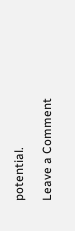potential.

Leave a Comment